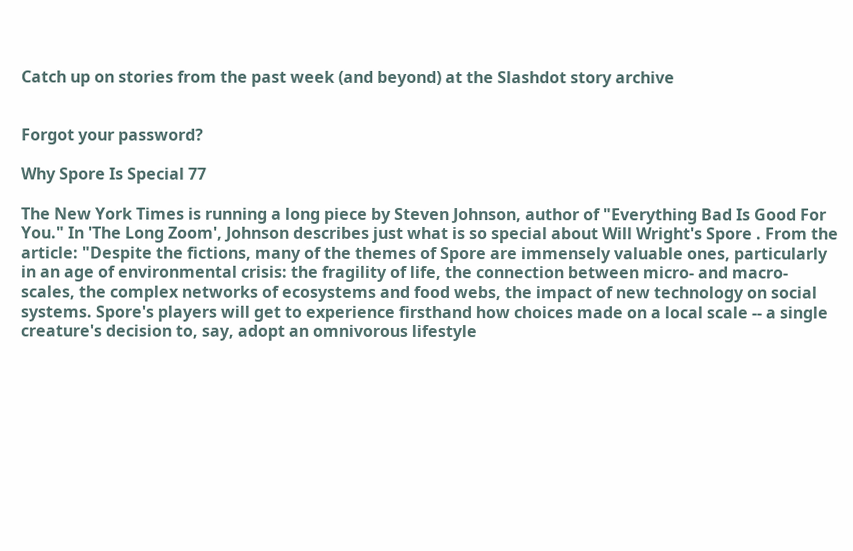Catch up on stories from the past week (and beyond) at the Slashdot story archive


Forgot your password?

Why Spore Is Special 77

The New York Times is running a long piece by Steven Johnson, author of "Everything Bad Is Good For You." In 'The Long Zoom', Johnson describes just what is so special about Will Wright's Spore . From the article: "Despite the fictions, many of the themes of Spore are immensely valuable ones, particularly in an age of environmental crisis: the fragility of life, the connection between micro- and macro- scales, the complex networks of ecosystems and food webs, the impact of new technology on social systems. Spore's players will get to experience firsthand how choices made on a local scale -- a single creature's decision to, say, adopt an omnivorous lifestyle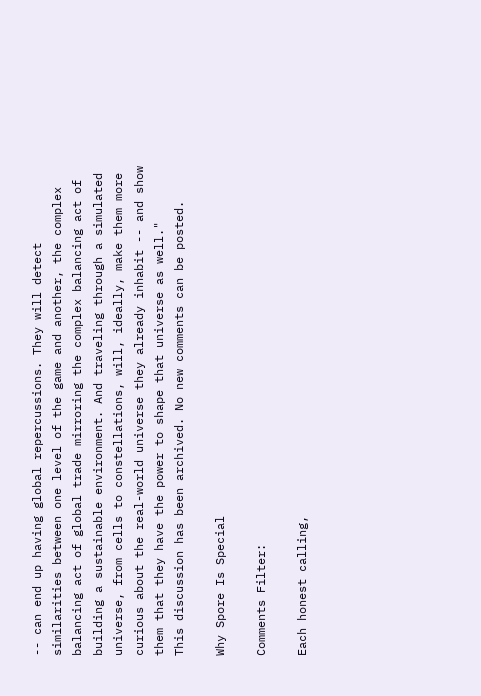-- can end up having global repercussions. They will detect similarities between one level of the game and another, the complex balancing act of global trade mirroring the complex balancing act of building a sustainable environment. And traveling through a simulated universe, from cells to constellations, will, ideally, make them more curious about the real-world universe they already inhabit -- and show them that they have the power to shape that universe as well."
This discussion has been archived. No new comments can be posted.

Why Spore Is Special

Comments Filter:

Each honest calling,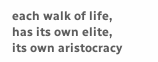each walk of life, has its own elite, its own aristocracy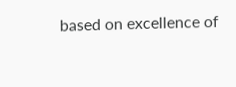based on excellence of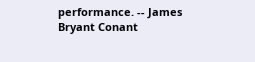performance. -- James Bryant Conant